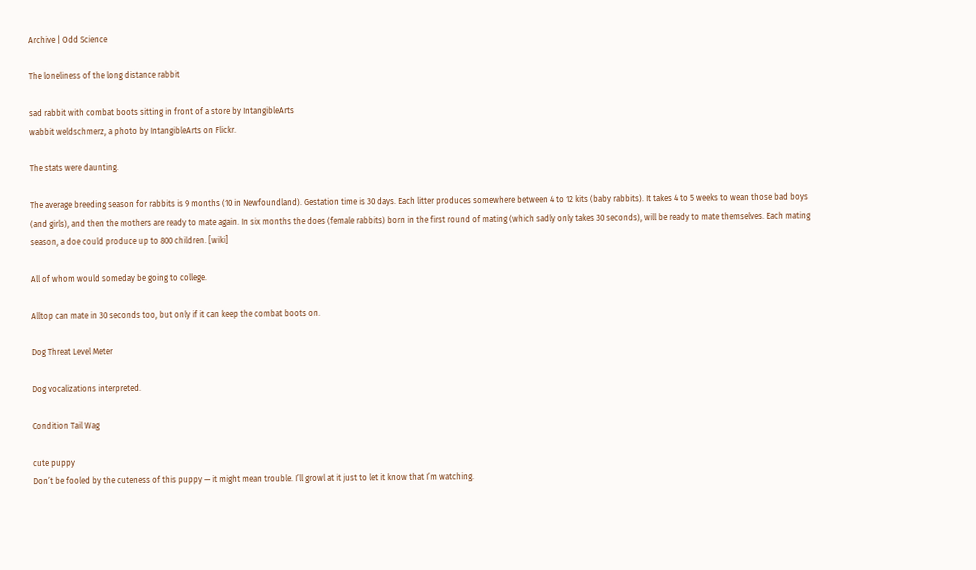Archive | Odd Science

The loneliness of the long distance rabbit

sad rabbit with combat boots sitting in front of a store by IntangibleArts
wabbit weldschmerz, a photo by IntangibleArts on Flickr.

The stats were daunting.

The average breeding season for rabbits is 9 months (10 in Newfoundland). Gestation time is 30 days. Each litter produces somewhere between 4 to 12 kits (baby rabbits). It takes 4 to 5 weeks to wean those bad boys (and girls), and then the mothers are ready to mate again. In six months the does (female rabbits) born in the first round of mating (which sadly only takes 30 seconds), will be ready to mate themselves. Each mating season, a doe could produce up to 800 children. [wiki]

All of whom would someday be going to college.

Alltop can mate in 30 seconds too, but only if it can keep the combat boots on.

Dog Threat Level Meter

Dog vocalizations interpreted.

Condition Tail Wag

cute puppy
Don’t be fooled by the cuteness of this puppy — it might mean trouble. I’ll growl at it just to let it know that I’m watching.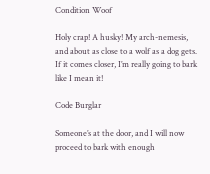Condition Woof

Holy crap! A husky! My arch-nemesis, and about as close to a wolf as a dog gets. If it comes closer, I’m really going to bark like I mean it!

Code Burglar

Someone’s at the door, and I will now proceed to bark with enough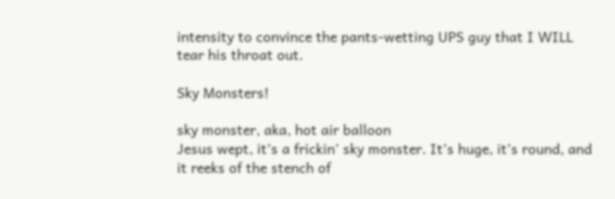intensity to convince the pants-wetting UPS guy that I WILL tear his throat out.

Sky Monsters!

sky monster, aka, hot air balloon
Jesus wept, it’s a frickin’ sky monster. It’s huge, it’s round, and it reeks of the stench of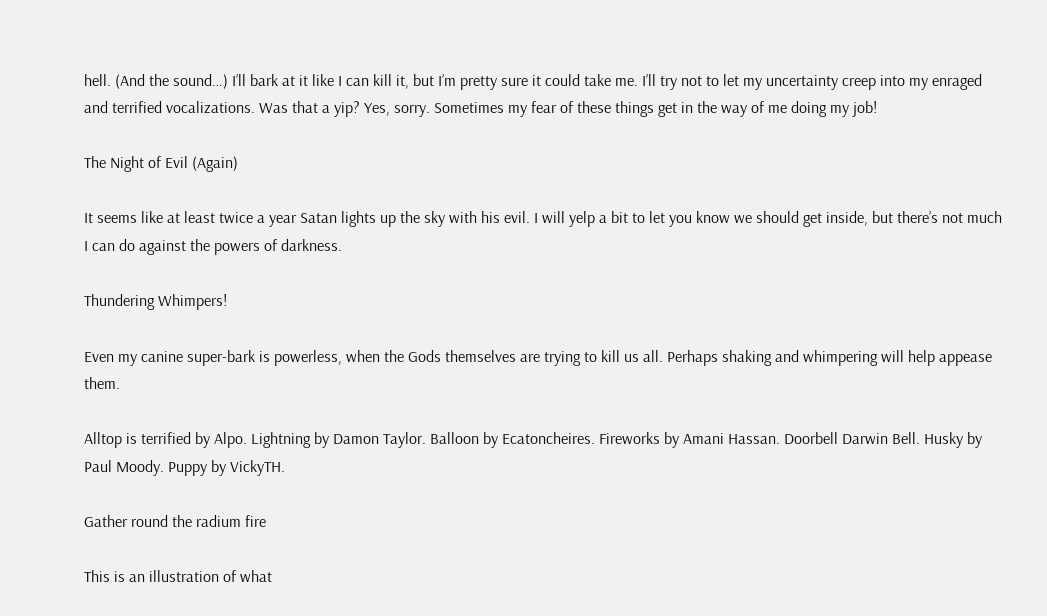hell. (And the sound…) I’ll bark at it like I can kill it, but I’m pretty sure it could take me. I’ll try not to let my uncertainty creep into my enraged and terrified vocalizations. Was that a yip? Yes, sorry. Sometimes my fear of these things get in the way of me doing my job!

The Night of Evil (Again)

It seems like at least twice a year Satan lights up the sky with his evil. I will yelp a bit to let you know we should get inside, but there’s not much I can do against the powers of darkness.

Thundering Whimpers!

Even my canine super-bark is powerless, when the Gods themselves are trying to kill us all. Perhaps shaking and whimpering will help appease them.

Alltop is terrified by Alpo. Lightning by Damon Taylor. Balloon by Ecatoncheires. Fireworks by Amani Hassan. Doorbell Darwin Bell. Husky by Paul Moody. Puppy by VickyTH.

Gather round the radium fire

This is an illustration of what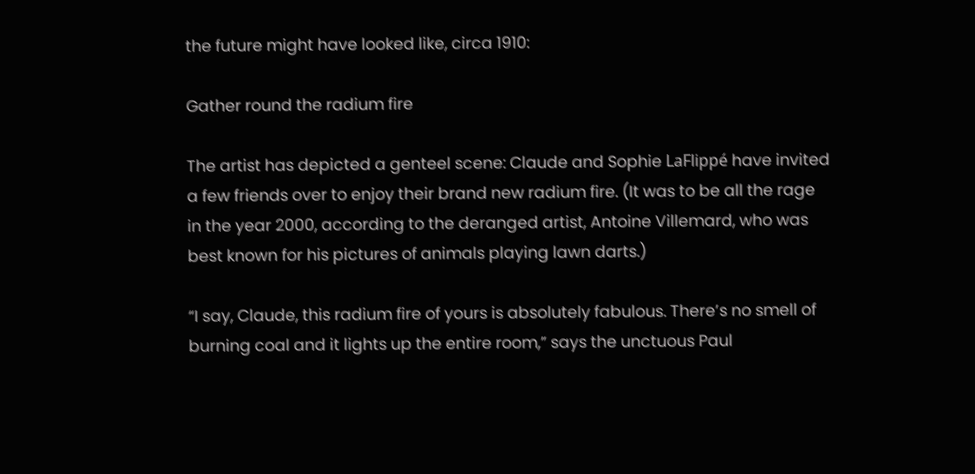the future might have looked like, circa 1910:

Gather round the radium fire

The artist has depicted a genteel scene: Claude and Sophie LaFlippé have invited a few friends over to enjoy their brand new radium fire. (It was to be all the rage in the year 2000, according to the deranged artist, Antoine Villemard, who was best known for his pictures of animals playing lawn darts.)

“I say, Claude, this radium fire of yours is absolutely fabulous. There’s no smell of burning coal and it lights up the entire room,” says the unctuous Paul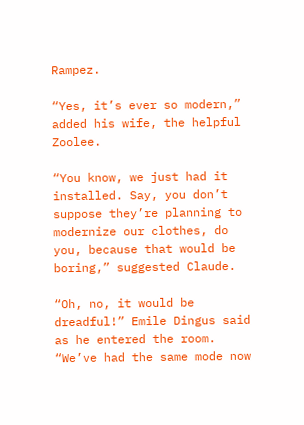Rampez.

“Yes, it’s ever so modern,” added his wife, the helpful Zoolee.

“You know, we just had it installed. Say, you don’t suppose they’re planning to modernize our clothes, do you, because that would be boring,” suggested Claude.

“Oh, no, it would be dreadful!” Emile Dingus said as he entered the room. “We’ve had the same mode now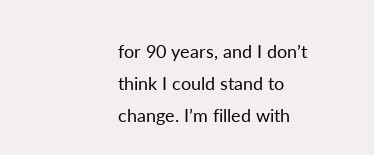for 90 years, and I don’t think I could stand to change. I’m filled with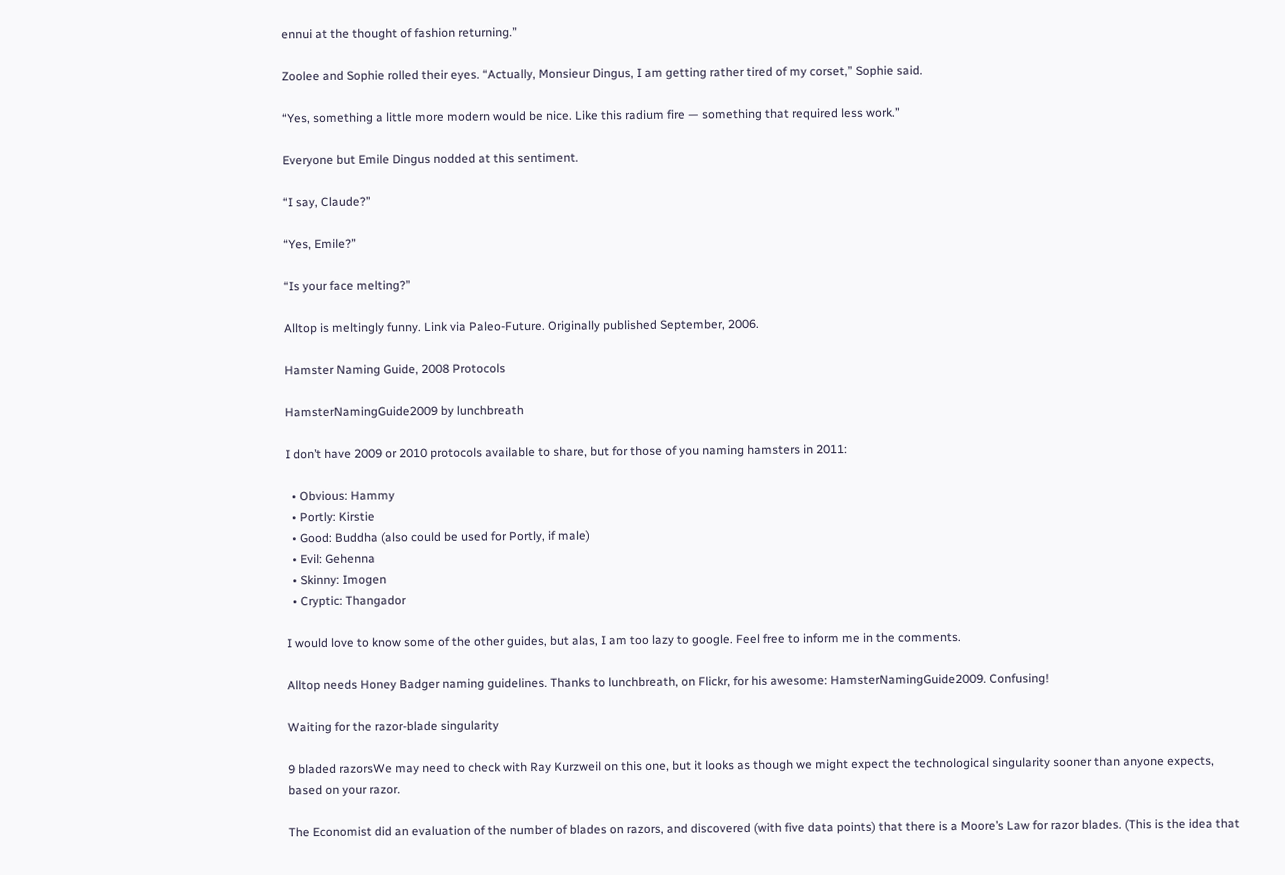ennui at the thought of fashion returning.”

Zoolee and Sophie rolled their eyes. “Actually, Monsieur Dingus, I am getting rather tired of my corset,” Sophie said.

“Yes, something a little more modern would be nice. Like this radium fire — something that required less work.”

Everyone but Emile Dingus nodded at this sentiment.

“I say, Claude?”

“Yes, Emile?”

“Is your face melting?”

Alltop is meltingly funny. Link via Paleo-Future. Originally published September, 2006.

Hamster Naming Guide, 2008 Protocols

HamsterNamingGuide2009 by lunchbreath

I don’t have 2009 or 2010 protocols available to share, but for those of you naming hamsters in 2011:

  • Obvious: Hammy
  • Portly: Kirstie
  • Good: Buddha (also could be used for Portly, if male)
  • Evil: Gehenna
  • Skinny: Imogen
  • Cryptic: Thangador

I would love to know some of the other guides, but alas, I am too lazy to google. Feel free to inform me in the comments.

Alltop needs Honey Badger naming guidelines. Thanks to lunchbreath, on Flickr, for his awesome: HamsterNamingGuide2009. Confusing!

Waiting for the razor-blade singularity

9 bladed razorsWe may need to check with Ray Kurzweil on this one, but it looks as though we might expect the technological singularity sooner than anyone expects, based on your razor.

The Economist did an evaluation of the number of blades on razors, and discovered (with five data points) that there is a Moore’s Law for razor blades. (This is the idea that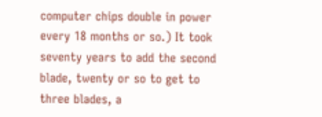computer chips double in power every 18 months or so.) It took seventy years to add the second blade, twenty or so to get to three blades, a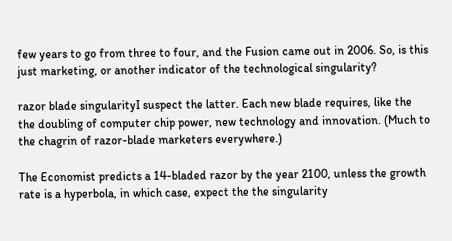few years to go from three to four, and the Fusion came out in 2006. So, is this just marketing, or another indicator of the technological singularity?

razor blade singularityI suspect the latter. Each new blade requires, like the the doubling of computer chip power, new technology and innovation. (Much to the chagrin of razor-blade marketers everywhere.)

The Economist predicts a 14-bladed razor by the year 2100, unless the growth rate is a hyperbola, in which case, expect the the singularity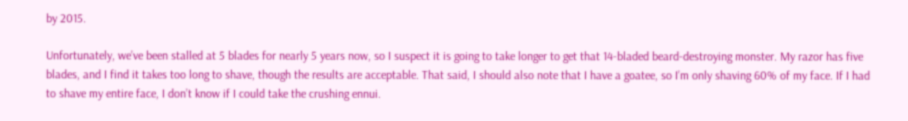by 2015.

Unfortunately, we’ve been stalled at 5 blades for nearly 5 years now, so I suspect it is going to take longer to get that 14-bladed beard-destroying monster. My razor has five blades, and I find it takes too long to shave, though the results are acceptable. That said, I should also note that I have a goatee, so I’m only shaving 60% of my face. If I had to shave my entire face, I don’t know if I could take the crushing ennui.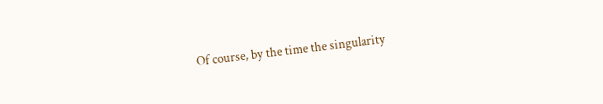Of course, by the time the singularity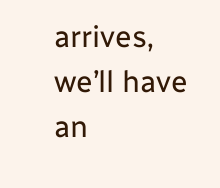arrives, we’ll have an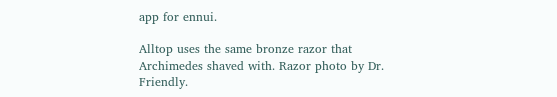app for ennui.

Alltop uses the same bronze razor that Archimedes shaved with. Razor photo by Dr. Friendly.